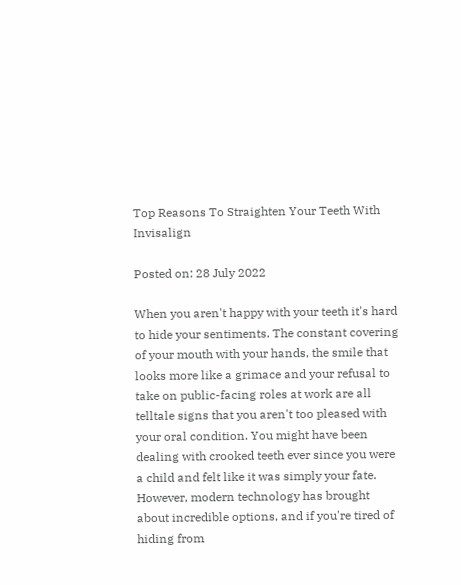Top Reasons To Straighten Your Teeth With Invisalign

Posted on: 28 July 2022

When you aren't happy with your teeth it's hard to hide your sentiments. The constant covering of your mouth with your hands, the smile that looks more like a grimace and your refusal to take on public-facing roles at work are all telltale signs that you aren't too pleased with your oral condition. You might have been dealing with crooked teeth ever since you were a child and felt like it was simply your fate. However, modern technology has brought about incredible options, and if you're tired of hiding from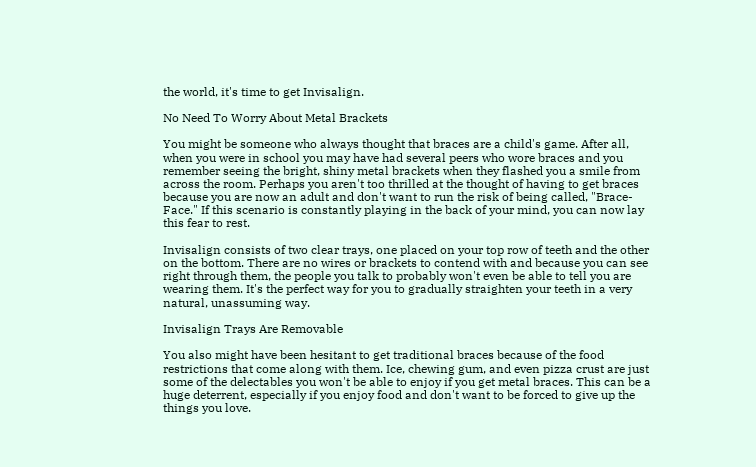the world, it's time to get Invisalign.

No Need To Worry About Metal Brackets

You might be someone who always thought that braces are a child's game. After all, when you were in school you may have had several peers who wore braces and you remember seeing the bright, shiny metal brackets when they flashed you a smile from across the room. Perhaps you aren't too thrilled at the thought of having to get braces because you are now an adult and don't want to run the risk of being called, "Brace-Face." If this scenario is constantly playing in the back of your mind, you can now lay this fear to rest.

Invisalign consists of two clear trays, one placed on your top row of teeth and the other on the bottom. There are no wires or brackets to contend with and because you can see right through them, the people you talk to probably won't even be able to tell you are wearing them. It's the perfect way for you to gradually straighten your teeth in a very natural, unassuming way.

Invisalign Trays Are Removable

You also might have been hesitant to get traditional braces because of the food restrictions that come along with them. Ice, chewing gum, and even pizza crust are just some of the delectables you won't be able to enjoy if you get metal braces. This can be a huge deterrent, especially if you enjoy food and don't want to be forced to give up the things you love.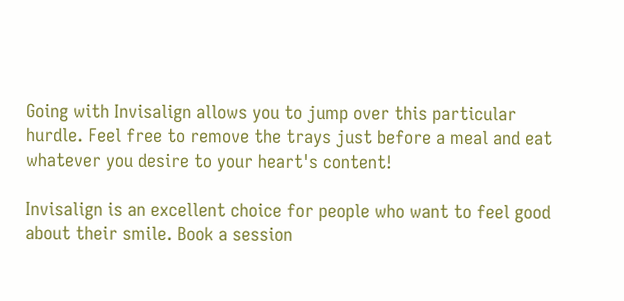Going with Invisalign allows you to jump over this particular hurdle. Feel free to remove the trays just before a meal and eat whatever you desire to your heart's content!

Invisalign is an excellent choice for people who want to feel good about their smile. Book a session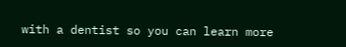with a dentist so you can learn more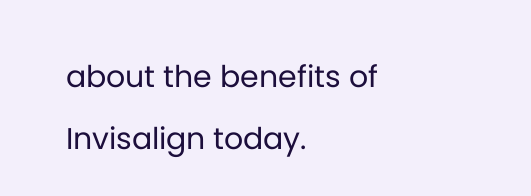about the benefits of Invisalign today.